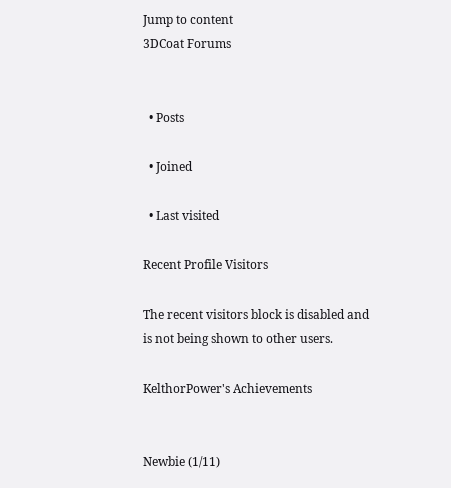Jump to content
3DCoat Forums


  • Posts

  • Joined

  • Last visited

Recent Profile Visitors

The recent visitors block is disabled and is not being shown to other users.

KelthorPower's Achievements


Newbie (1/11)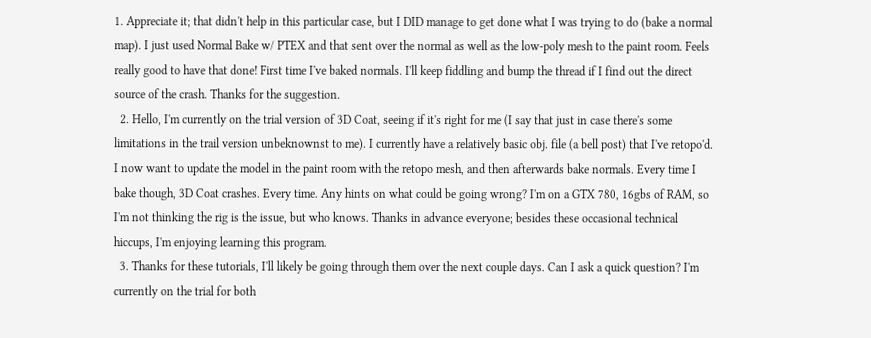1. Appreciate it; that didn't help in this particular case, but I DID manage to get done what I was trying to do (bake a normal map). I just used Normal Bake w/ PTEX and that sent over the normal as well as the low-poly mesh to the paint room. Feels really good to have that done! First time I've baked normals. I'll keep fiddling and bump the thread if I find out the direct source of the crash. Thanks for the suggestion.
  2. Hello, I'm currently on the trial version of 3D Coat, seeing if it's right for me (I say that just in case there's some limitations in the trail version unbeknownst to me). I currently have a relatively basic obj. file (a bell post) that I've retopo'd. I now want to update the model in the paint room with the retopo mesh, and then afterwards bake normals. Every time I bake though, 3D Coat crashes. Every time. Any hints on what could be going wrong? I'm on a GTX 780, 16gbs of RAM, so I'm not thinking the rig is the issue, but who knows. Thanks in advance everyone; besides these occasional technical hiccups, I'm enjoying learning this program.
  3. Thanks for these tutorials, I'll likely be going through them over the next couple days. Can I ask a quick question? I'm currently on the trial for both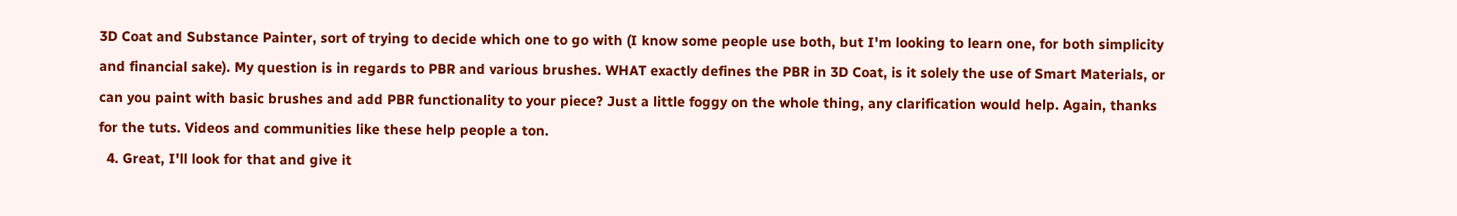3D Coat and Substance Painter, sort of trying to decide which one to go with (I know some people use both, but I'm looking to learn one, for both simplicity and financial sake). My question is in regards to PBR and various brushes. WHAT exactly defines the PBR in 3D Coat, is it solely the use of Smart Materials, or can you paint with basic brushes and add PBR functionality to your piece? Just a little foggy on the whole thing, any clarification would help. Again, thanks for the tuts. Videos and communities like these help people a ton.
  4. Great, I'll look for that and give it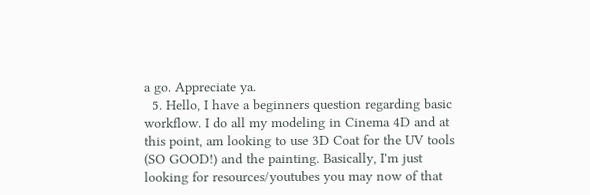a go. Appreciate ya.
  5. Hello, I have a beginners question regarding basic workflow. I do all my modeling in Cinema 4D and at this point, am looking to use 3D Coat for the UV tools (SO GOOD!) and the painting. Basically, I'm just looking for resources/youtubes you may now of that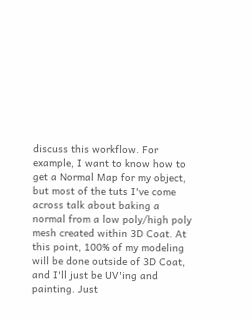discuss this workflow. For example, I want to know how to get a Normal Map for my object, but most of the tuts I've come across talk about baking a normal from a low poly/high poly mesh created within 3D Coat. At this point, 100% of my modeling will be done outside of 3D Coat, and I'll just be UV'ing and painting. Just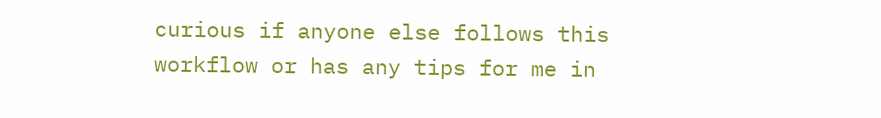curious if anyone else follows this workflow or has any tips for me in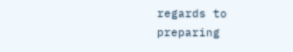regards to preparing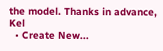the model. Thanks in advance, Kel
  • Create New...